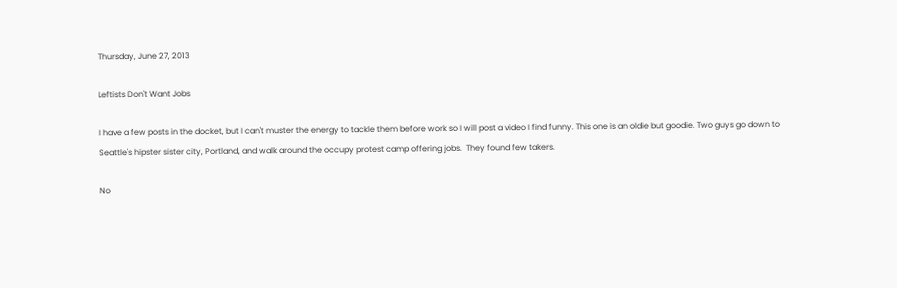Thursday, June 27, 2013

Leftists Don't Want Jobs

I have a few posts in the docket, but I can't muster the energy to tackle them before work so I will post a video I find funny. This one is an oldie but goodie. Two guys go down to Seattle's hipster sister city, Portland, and walk around the occupy protest camp offering jobs.  They found few takers.

No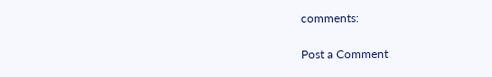comments:

Post a Comment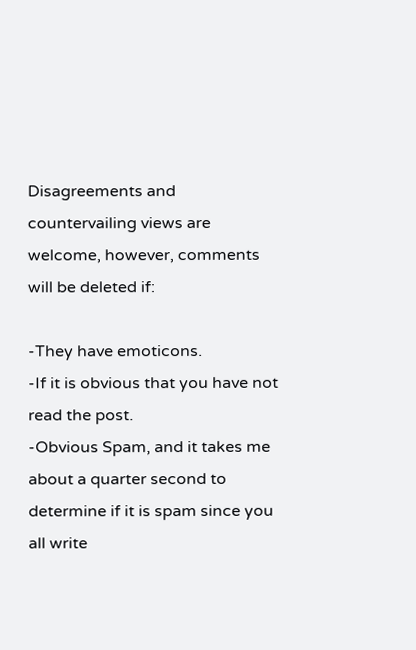Disagreements and countervailing views are welcome, however, comments will be deleted if:

-They have emoticons.
-If it is obvious that you have not read the post.
-Obvious Spam, and it takes me about a quarter second to determine if it is spam since you all write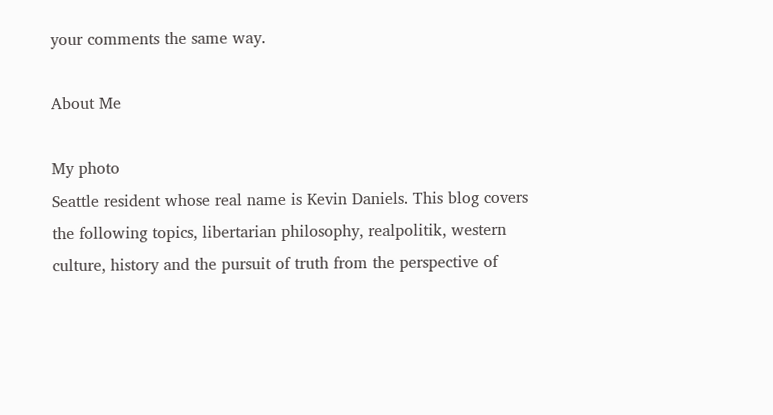your comments the same way.

About Me

My photo
Seattle resident whose real name is Kevin Daniels. This blog covers the following topics, libertarian philosophy, realpolitik, western culture, history and the pursuit of truth from the perspective of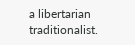a libertarian traditionalist.